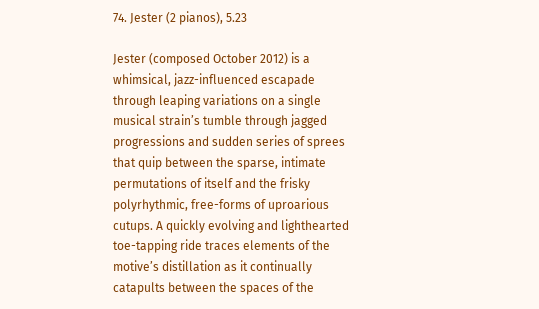74. Jester (2 pianos), 5.23

Jester (composed October 2012) is a whimsical, jazz-influenced escapade through leaping variations on a single musical strain’s tumble through jagged progressions and sudden series of sprees that quip between the sparse, intimate permutations of itself and the frisky polyrhythmic, free-forms of uproarious cutups. A quickly evolving and lighthearted toe-tapping ride traces elements of the motive’s distillation as it continually catapults between the spaces of the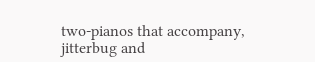two-pianos that accompany, jitterbug and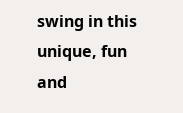swing in this unique, fun and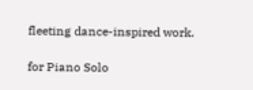fleeting dance-inspired work.

for Piano Solo